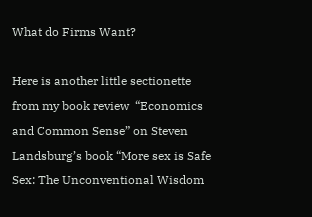What do Firms Want?

Here is another little sectionette from my book review  “Economics and Common Sense” on Steven Landsburg’s book “More sex is Safe Sex: The Unconventional Wisdom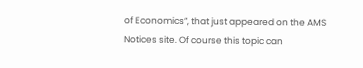of Economics”, that just appeared on the AMS Notices site. Of course this topic can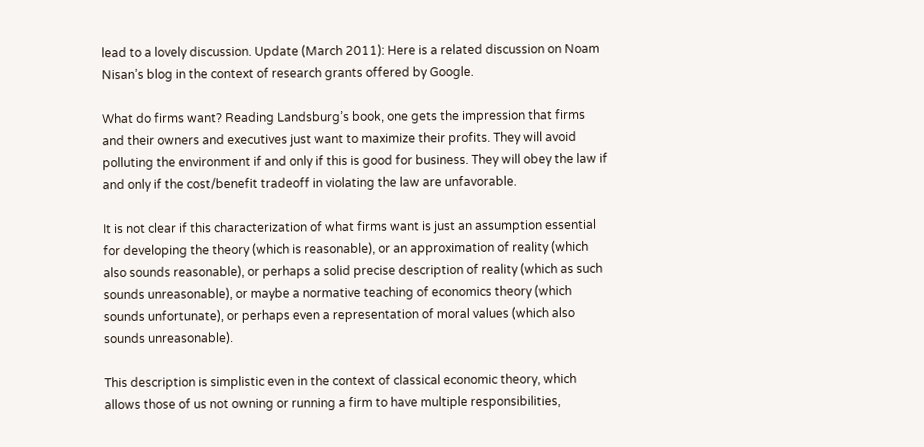lead to a lovely discussion. Update (March 2011): Here is a related discussion on Noam Nisan’s blog in the context of research grants offered by Google.

What do firms want? Reading Landsburg’s book, one gets the impression that firms and their owners and executives just want to maximize their profits. They will avoid polluting the environment if and only if this is good for business. They will obey the law if and only if the cost/benefit tradeoff in violating the law are unfavorable.

It is not clear if this characterization of what firms want is just an assumption essential for developing the theory (which is reasonable), or an approximation of reality (which also sounds reasonable), or perhaps a solid precise description of reality (which as such sounds unreasonable), or maybe a normative teaching of economics theory (which sounds unfortunate), or perhaps even a representation of moral values (which also sounds unreasonable).

This description is simplistic even in the context of classical economic theory, which allows those of us not owning or running a firm to have multiple responsibilities,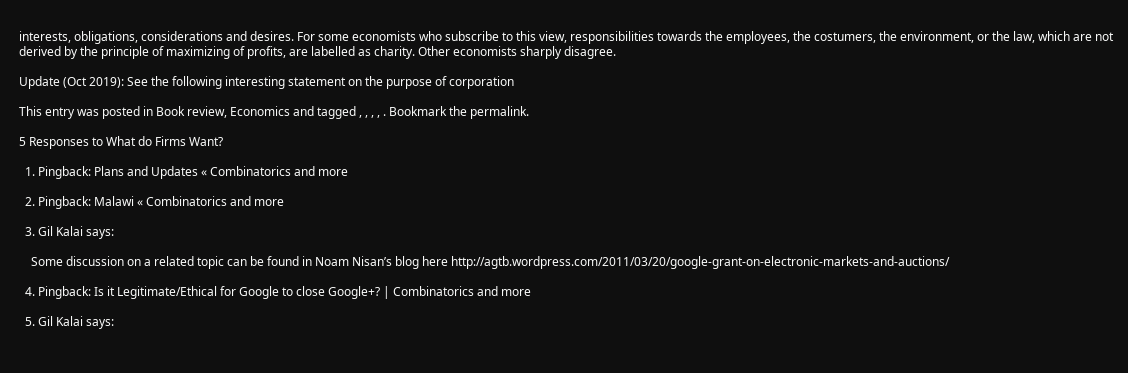interests, obligations, considerations and desires. For some economists who subscribe to this view, responsibilities towards the employees, the costumers, the environment, or the law, which are not derived by the principle of maximizing of profits, are labelled as charity. Other economists sharply disagree.

Update (Oct 2019): See the following interesting statement on the purpose of corporation

This entry was posted in Book review, Economics and tagged , , , , . Bookmark the permalink.

5 Responses to What do Firms Want?

  1. Pingback: Plans and Updates « Combinatorics and more

  2. Pingback: Malawi « Combinatorics and more

  3. Gil Kalai says:

    Some discussion on a related topic can be found in Noam Nisan’s blog here http://agtb.wordpress.com/2011/03/20/google-grant-on-electronic-markets-and-auctions/

  4. Pingback: Is it Legitimate/Ethical for Google to close Google+? | Combinatorics and more

  5. Gil Kalai says: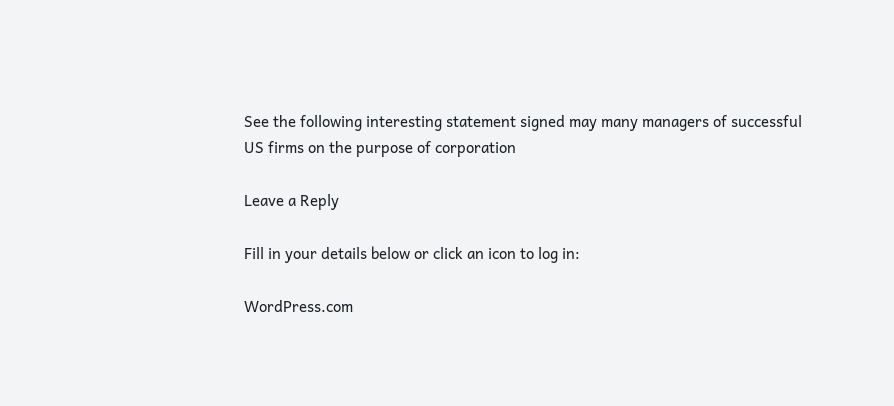See the following interesting statement signed may many managers of successful US firms on the purpose of corporation

Leave a Reply

Fill in your details below or click an icon to log in:

WordPress.com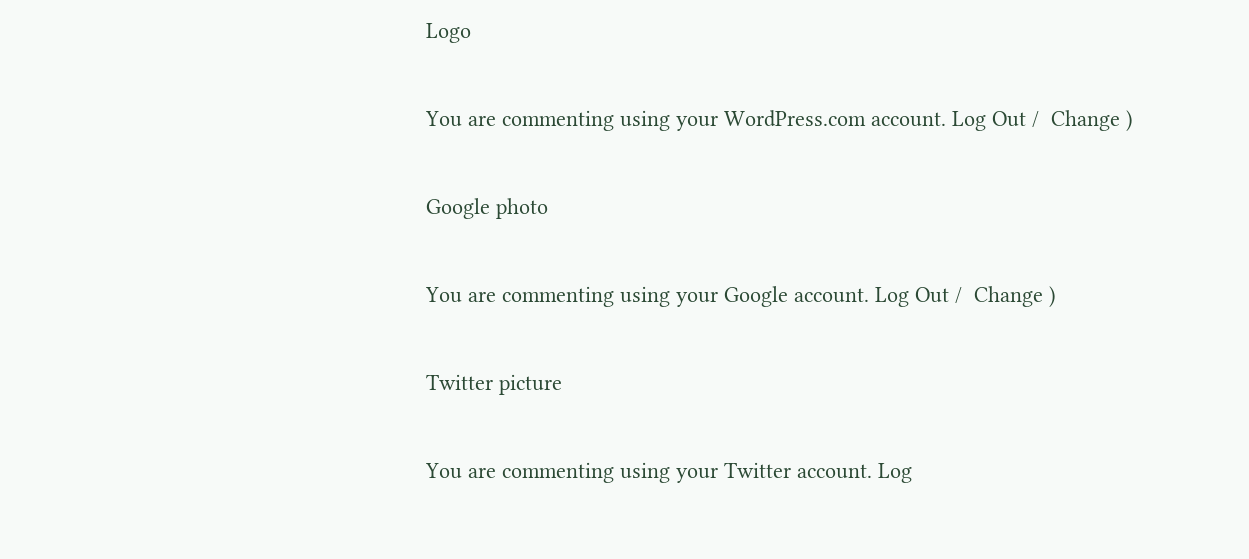Logo

You are commenting using your WordPress.com account. Log Out /  Change )

Google photo

You are commenting using your Google account. Log Out /  Change )

Twitter picture

You are commenting using your Twitter account. Log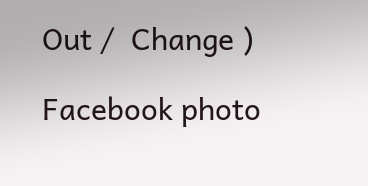Out /  Change )

Facebook photo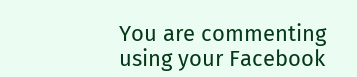You are commenting using your Facebook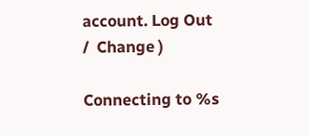account. Log Out /  Change )

Connecting to %s